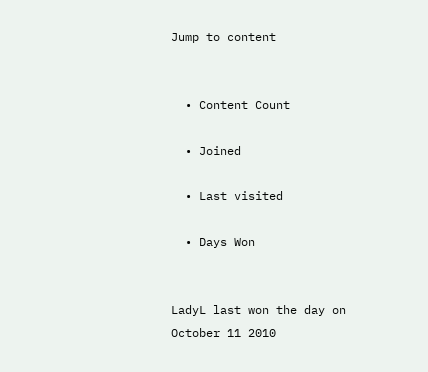Jump to content


  • Content Count

  • Joined

  • Last visited

  • Days Won


LadyL last won the day on October 11 2010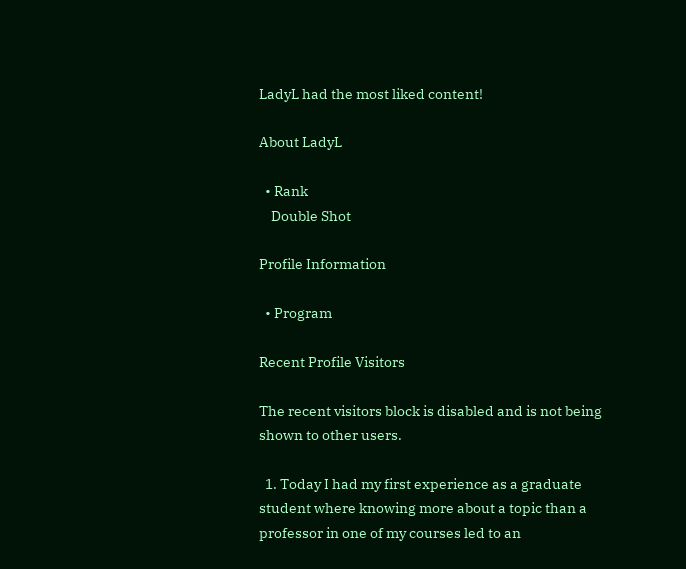LadyL had the most liked content!

About LadyL

  • Rank
    Double Shot

Profile Information

  • Program

Recent Profile Visitors

The recent visitors block is disabled and is not being shown to other users.

  1. Today I had my first experience as a graduate student where knowing more about a topic than a professor in one of my courses led to an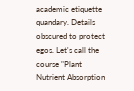academic etiquette quandary. Details obscured to protect egos. Let's call the course "Plant Nutrient Absorption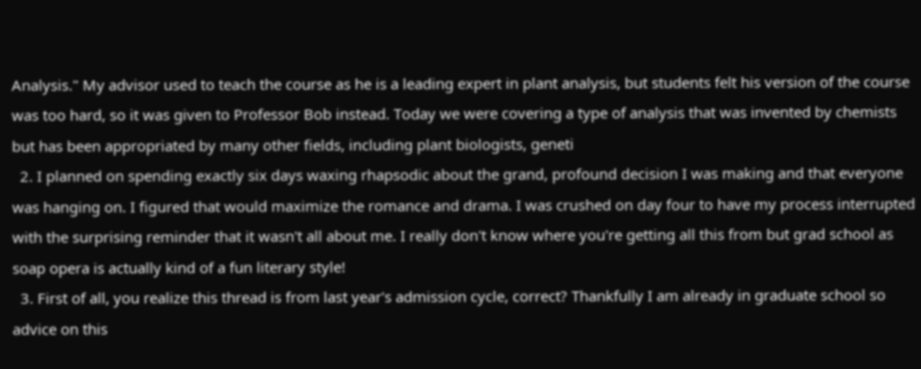Analysis." My advisor used to teach the course as he is a leading expert in plant analysis, but students felt his version of the course was too hard, so it was given to Professor Bob instead. Today we were covering a type of analysis that was invented by chemists but has been appropriated by many other fields, including plant biologists, geneti
  2. I planned on spending exactly six days waxing rhapsodic about the grand, profound decision I was making and that everyone was hanging on. I figured that would maximize the romance and drama. I was crushed on day four to have my process interrupted with the surprising reminder that it wasn't all about me. I really don't know where you're getting all this from but grad school as soap opera is actually kind of a fun literary style!
  3. First of all, you realize this thread is from last year's admission cycle, correct? Thankfully I am already in graduate school so advice on this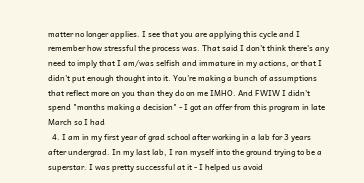matter no longer applies. I see that you are applying this cycle and I remember how stressful the process was. That said I don't think there's any need to imply that I am/was selfish and immature in my actions, or that I didn't put enough thought into it. You're making a bunch of assumptions that reflect more on you than they do on me IMHO. And FWIW I didn't spend "months making a decision" - I got an offer from this program in late March so I had
  4. I am in my first year of grad school after working in a lab for 3 years after undergrad. In my last lab, I ran myself into the ground trying to be a superstar. I was pretty successful at it - I helped us avoid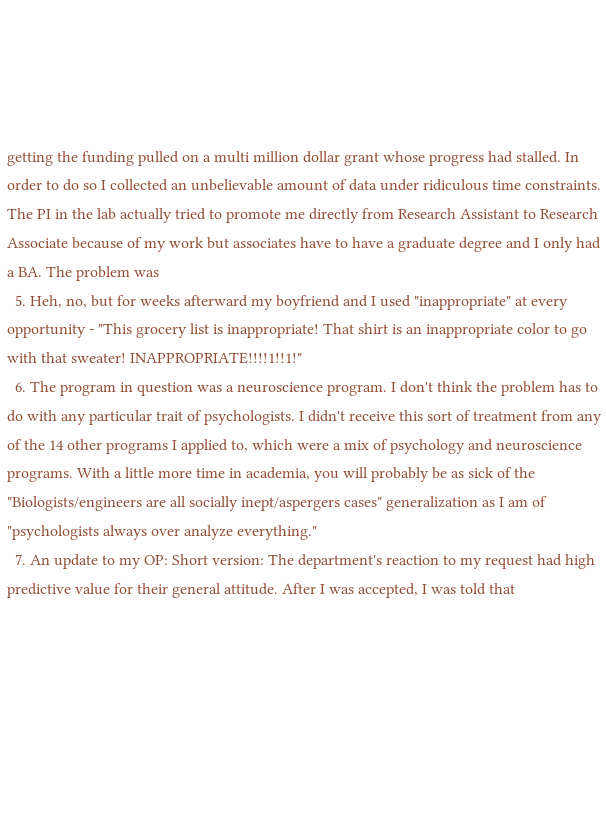getting the funding pulled on a multi million dollar grant whose progress had stalled. In order to do so I collected an unbelievable amount of data under ridiculous time constraints. The PI in the lab actually tried to promote me directly from Research Assistant to Research Associate because of my work but associates have to have a graduate degree and I only had a BA. The problem was
  5. Heh, no, but for weeks afterward my boyfriend and I used "inappropriate" at every opportunity - "This grocery list is inappropriate! That shirt is an inappropriate color to go with that sweater! INAPPROPRIATE!!!!1!!1!"
  6. The program in question was a neuroscience program. I don't think the problem has to do with any particular trait of psychologists. I didn't receive this sort of treatment from any of the 14 other programs I applied to, which were a mix of psychology and neuroscience programs. With a little more time in academia, you will probably be as sick of the "Biologists/engineers are all socially inept/aspergers cases" generalization as I am of "psychologists always over analyze everything."
  7. An update to my OP: Short version: The department's reaction to my request had high predictive value for their general attitude. After I was accepted, I was told that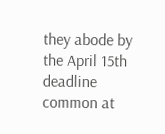they abode by the April 15th deadline common at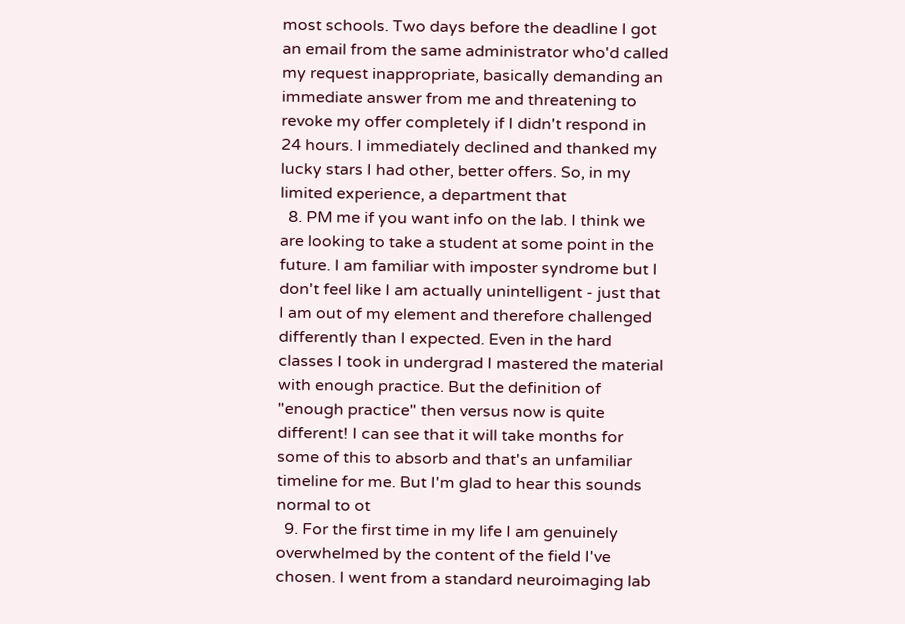most schools. Two days before the deadline I got an email from the same administrator who'd called my request inappropriate, basically demanding an immediate answer from me and threatening to revoke my offer completely if I didn't respond in 24 hours. I immediately declined and thanked my lucky stars I had other, better offers. So, in my limited experience, a department that
  8. PM me if you want info on the lab. I think we are looking to take a student at some point in the future. I am familiar with imposter syndrome but I don't feel like I am actually unintelligent - just that I am out of my element and therefore challenged differently than I expected. Even in the hard classes I took in undergrad I mastered the material with enough practice. But the definition of "enough practice" then versus now is quite different! I can see that it will take months for some of this to absorb and that's an unfamiliar timeline for me. But I'm glad to hear this sounds normal to ot
  9. For the first time in my life I am genuinely overwhelmed by the content of the field I've chosen. I went from a standard neuroimaging lab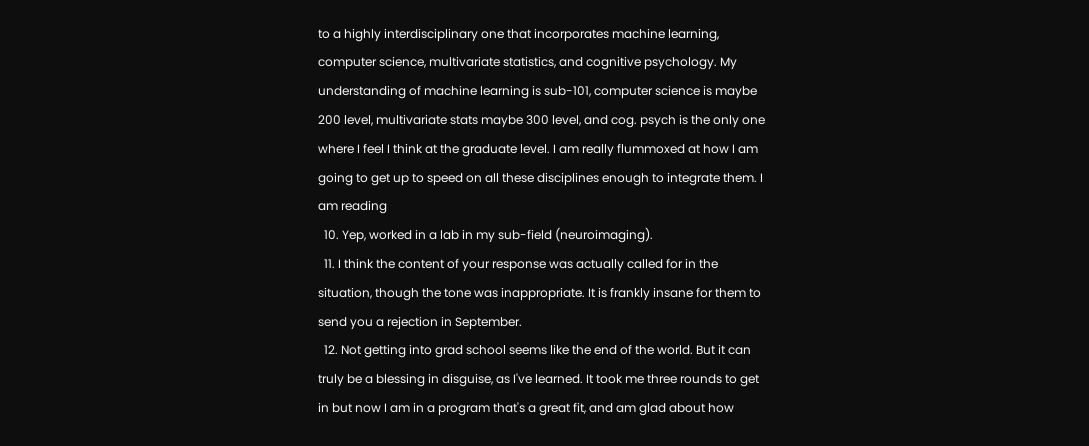to a highly interdisciplinary one that incorporates machine learning, computer science, multivariate statistics, and cognitive psychology. My understanding of machine learning is sub-101, computer science is maybe 200 level, multivariate stats maybe 300 level, and cog. psych is the only one where I feel I think at the graduate level. I am really flummoxed at how I am going to get up to speed on all these disciplines enough to integrate them. I am reading
  10. Yep, worked in a lab in my sub-field (neuroimaging).
  11. I think the content of your response was actually called for in the situation, though the tone was inappropriate. It is frankly insane for them to send you a rejection in September.
  12. Not getting into grad school seems like the end of the world. But it can truly be a blessing in disguise, as I've learned. It took me three rounds to get in but now I am in a program that's a great fit, and am glad about how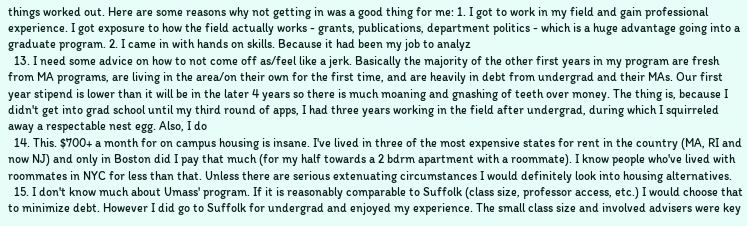things worked out. Here are some reasons why not getting in was a good thing for me: 1. I got to work in my field and gain professional experience. I got exposure to how the field actually works - grants, publications, department politics - which is a huge advantage going into a graduate program. 2. I came in with hands on skills. Because it had been my job to analyz
  13. I need some advice on how to not come off as/feel like a jerk. Basically the majority of the other first years in my program are fresh from MA programs, are living in the area/on their own for the first time, and are heavily in debt from undergrad and their MAs. Our first year stipend is lower than it will be in the later 4 years so there is much moaning and gnashing of teeth over money. The thing is, because I didn't get into grad school until my third round of apps, I had three years working in the field after undergrad, during which I squirreled away a respectable nest egg. Also, I do
  14. This. $700+ a month for on campus housing is insane. I've lived in three of the most expensive states for rent in the country (MA, RI and now NJ) and only in Boston did I pay that much (for my half towards a 2 bdrm apartment with a roommate). I know people who've lived with roommates in NYC for less than that. Unless there are serious extenuating circumstances I would definitely look into housing alternatives.
  15. I don't know much about Umass' program. If it is reasonably comparable to Suffolk (class size, professor access, etc.) I would choose that to minimize debt. However I did go to Suffolk for undergrad and enjoyed my experience. The small class size and involved advisers were key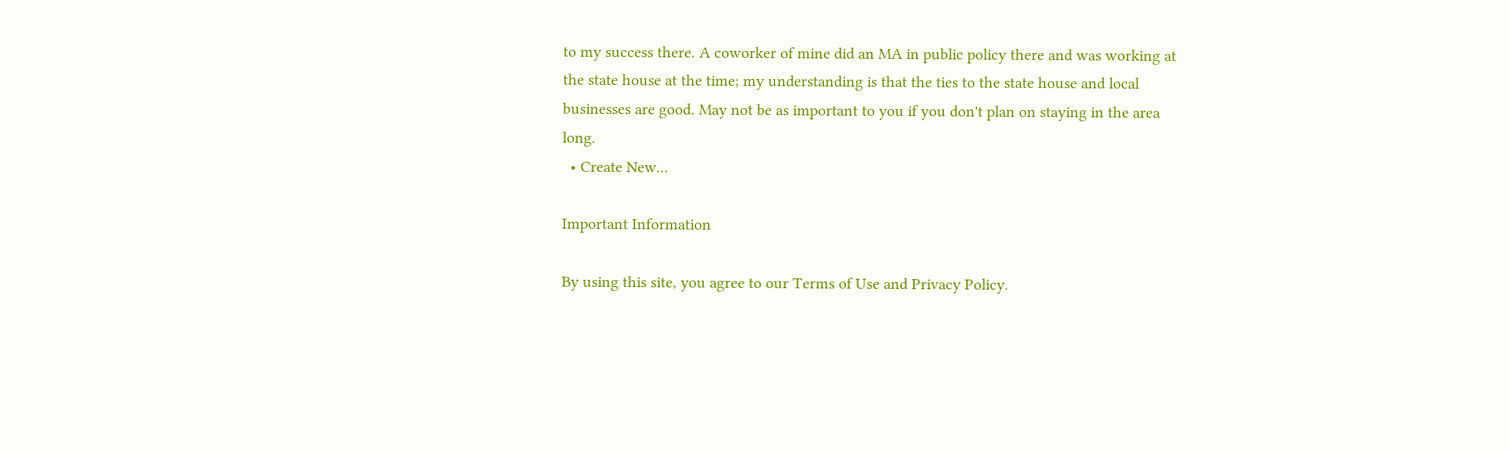to my success there. A coworker of mine did an MA in public policy there and was working at the state house at the time; my understanding is that the ties to the state house and local businesses are good. May not be as important to you if you don't plan on staying in the area long.
  • Create New...

Important Information

By using this site, you agree to our Terms of Use and Privacy Policy.